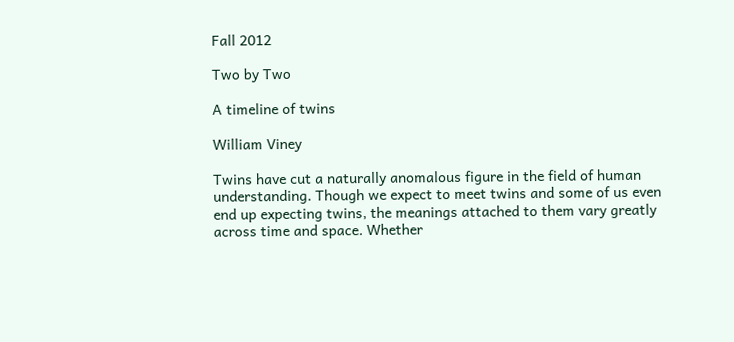Fall 2012

Two by Two

A timeline of twins

William Viney

Twins have cut a naturally anomalous figure in the field of human understanding. Though we expect to meet twins and some of us even end up expecting twins, the meanings attached to them vary greatly across time and space. Whether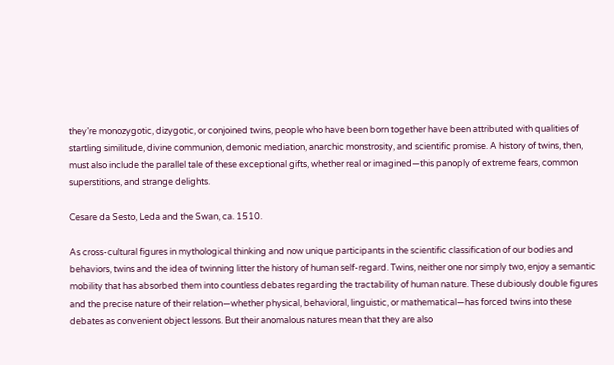they’re monozygotic, dizygotic, or conjoined twins, people who have been born together have been attributed with qualities of startling similitude, divine communion, demonic mediation, anarchic monstrosity, and scientific promise. A history of twins, then, must also include the parallel tale of these exceptional gifts, whether real or imagined—this panoply of extreme fears, common superstitions, and strange delights.

Cesare da Sesto, Leda and the Swan, ca. 1510.

As cross-cultural figures in mythological thinking and now unique participants in the scientific classification of our bodies and behaviors, twins and the idea of twinning litter the history of human self-regard. Twins, neither one nor simply two, enjoy a semantic mobility that has absorbed them into countless debates regarding the tractability of human nature. These dubiously double figures and the precise nature of their relation—whether physical, behavioral, linguistic, or mathematical—has forced twins into these debates as convenient object lessons. But their anomalous natures mean that they are also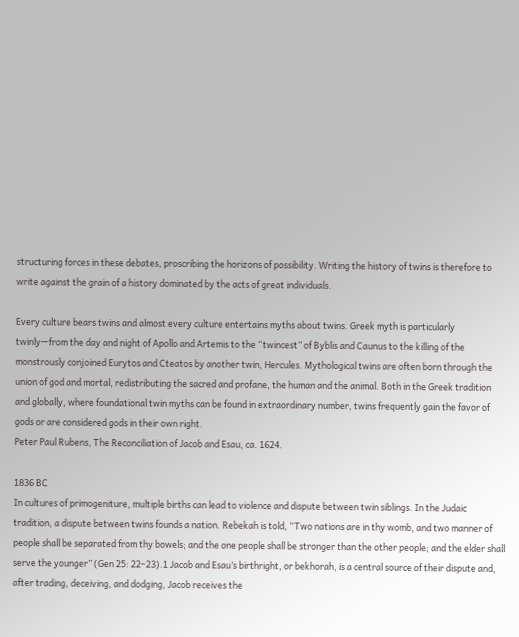structuring forces in these debates, proscribing the horizons of possibility. Writing the history of twins is therefore to write against the grain of a history dominated by the acts of great individuals.

Every culture bears twins and almost every culture entertains myths about twins. Greek myth is particularly twinly—from the day and night of Apollo and Artemis to the “twincest” of Byblis and Caunus to the killing of the monstrously conjoined Eurytos and Cteatos by another twin, Hercules. Mythological twins are often born through the union of god and mortal, redistributing the sacred and profane, the human and the animal. Both in the Greek tradition and globally, where foundational twin myths can be found in extraordinary number, twins frequently gain the favor of gods or are considered gods in their own right.
Peter Paul Rubens, The Reconciliation of Jacob and Esau, ca. 1624.

1836 BC
In cultures of primogeniture, multiple births can lead to violence and dispute between twin siblings. In the Judaic tradition, a dispute between twins founds a nation. Rebekah is told, “Two nations are in thy womb, and two manner of people shall be separated from thy bowels; and the one people shall be stronger than the other people; and the elder shall serve the younger” (Gen 25: 22–23).1 Jacob and Esau’s birthright, or bekhorah, is a central source of their dispute and, after trading, deceiving, and dodging, Jacob receives the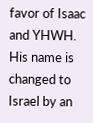favor of Isaac and YHWH. His name is changed to Israel by an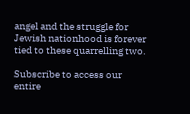angel and the struggle for Jewish nationhood is forever tied to these quarrelling two.

Subscribe to access our entire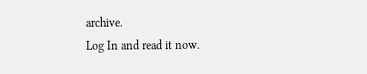archive.
Log In and read it now.